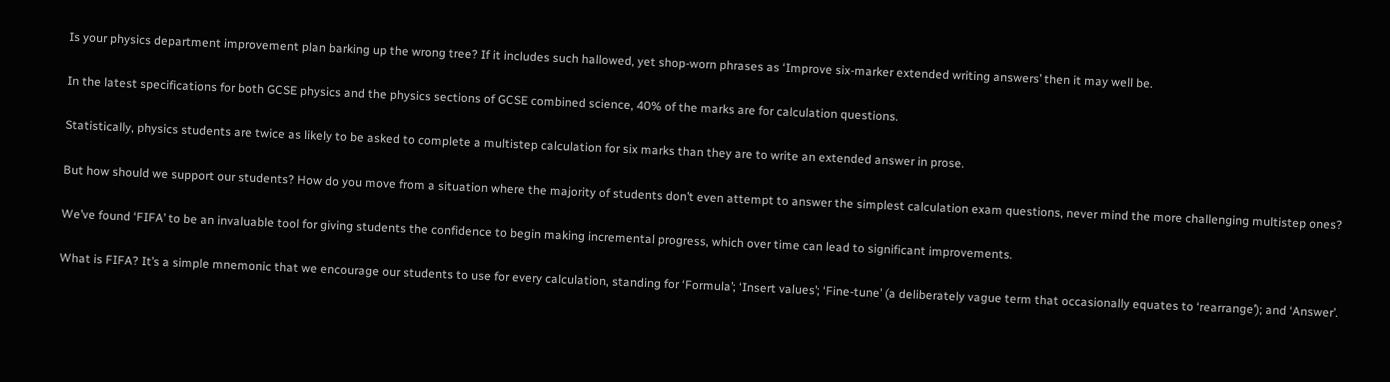Is your physics department improvement plan barking up the wrong tree? If it includes such hallowed, yet shop-worn phrases as ‘Improve six-marker extended writing answers’ then it may well be.

In the latest specifications for both GCSE physics and the physics sections of GCSE combined science, 40% of the marks are for calculation questions.

Statistically, physics students are twice as likely to be asked to complete a multistep calculation for six marks than they are to write an extended answer in prose.

But how should we support our students? How do you move from a situation where the majority of students don’t even attempt to answer the simplest calculation exam questions, never mind the more challenging multistep ones?

We’ve found ‘FIFA’ to be an invaluable tool for giving students the confidence to begin making incremental progress, which over time can lead to significant improvements.

What is FIFA? It’s a simple mnemonic that we encourage our students to use for every calculation, standing for ‘Formula’; ‘Insert values’; ‘Fine-tune’ (a deliberately vague term that occasionally equates to ‘rearrange’); and ‘Answer’.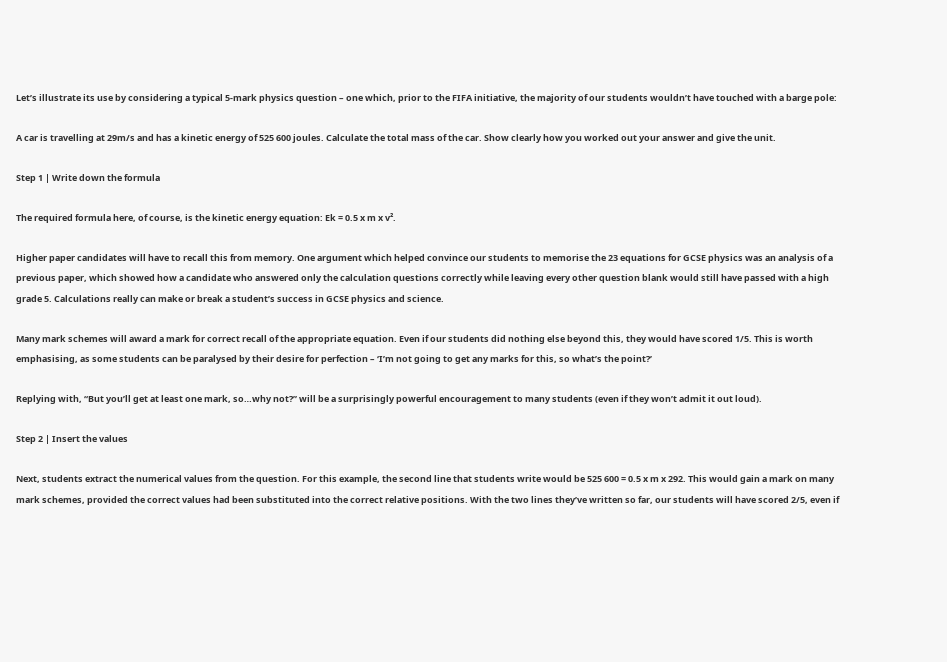Let’s illustrate its use by considering a typical 5-mark physics question – one which, prior to the FIFA initiative, the majority of our students wouldn’t have touched with a barge pole:

A car is travelling at 29m/s and has a kinetic energy of 525 600 joules. Calculate the total mass of the car. Show clearly how you worked out your answer and give the unit.

Step 1 | Write down the formula

The required formula here, of course, is the kinetic energy equation: Ek = 0.5 x m x v².

Higher paper candidates will have to recall this from memory. One argument which helped convince our students to memorise the 23 equations for GCSE physics was an analysis of a previous paper, which showed how a candidate who answered only the calculation questions correctly while leaving every other question blank would still have passed with a high grade 5. Calculations really can make or break a student’s success in GCSE physics and science.

Many mark schemes will award a mark for correct recall of the appropriate equation. Even if our students did nothing else beyond this, they would have scored 1/5. This is worth emphasising, as some students can be paralysed by their desire for perfection – ‘I’m not going to get any marks for this, so what’s the point?’

Replying with, “But you’ll get at least one mark, so…why not?” will be a surprisingly powerful encouragement to many students (even if they won’t admit it out loud).

Step 2 | Insert the values

Next, students extract the numerical values from the question. For this example, the second line that students write would be 525 600 = 0.5 x m x 292. This would gain a mark on many mark schemes, provided the correct values had been substituted into the correct relative positions. With the two lines they’ve written so far, our students will have scored 2/5, even if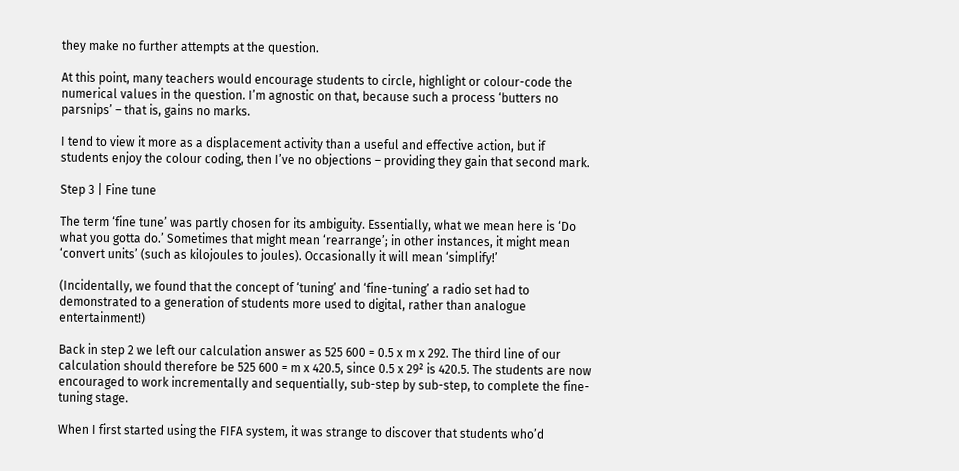they make no further attempts at the question.

At this point, many teachers would encourage students to circle, highlight or colour-code the numerical values in the question. I’m agnostic on that, because such a process ‘butters no parsnips’ – that is, gains no marks.

I tend to view it more as a displacement activity than a useful and effective action, but if students enjoy the colour coding, then I’ve no objections – providing they gain that second mark.

Step 3 | Fine tune

The term ‘fine tune’ was partly chosen for its ambiguity. Essentially, what we mean here is ‘Do what you gotta do.’ Sometimes that might mean ‘rearrange’; in other instances, it might mean ‘convert units’ (such as kilojoules to joules). Occasionally it will mean ‘simplify!’

(Incidentally, we found that the concept of ‘tuning’ and ‘fine-tuning’ a radio set had to demonstrated to a generation of students more used to digital, rather than analogue entertainment!)

Back in step 2 we left our calculation answer as 525 600 = 0.5 x m x 292. The third line of our calculation should therefore be 525 600 = m x 420.5, since 0.5 x 29² is 420.5. The students are now encouraged to work incrementally and sequentially, sub-step by sub-step, to complete the fine-tuning stage.

When I first started using the FIFA system, it was strange to discover that students who’d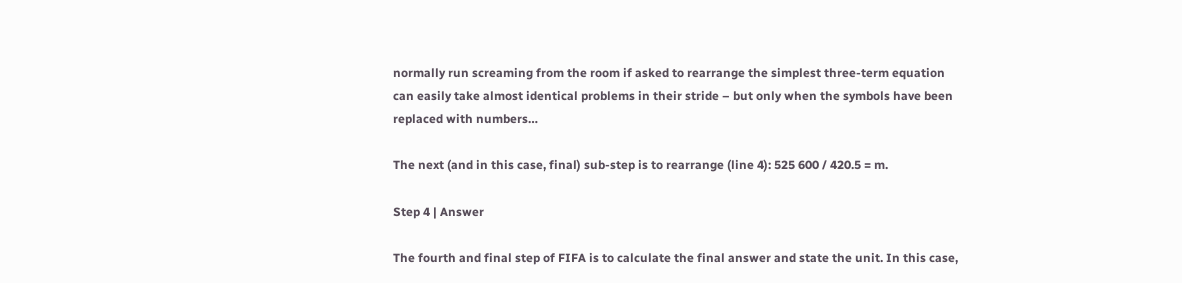normally run screaming from the room if asked to rearrange the simplest three-term equation can easily take almost identical problems in their stride – but only when the symbols have been replaced with numbers…

The next (and in this case, final) sub-step is to rearrange (line 4): 525 600 / 420.5 = m.

Step 4 | Answer

The fourth and final step of FIFA is to calculate the final answer and state the unit. In this case,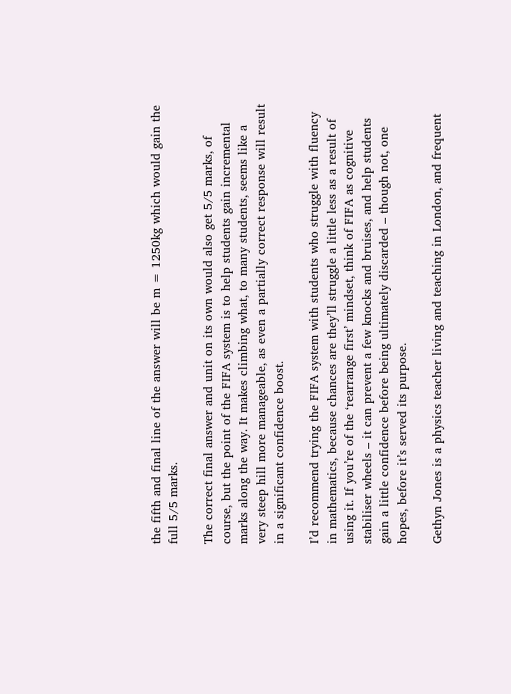the fifth and final line of the answer will be m = 1250kg which would gain the full 5/5 marks.

The correct final answer and unit on its own would also get 5/5 marks, of course, but the point of the FIFA system is to help students gain incremental marks along the way. It makes climbing what, to many students, seems like a very steep hill more manageable, as even a partially correct response will result in a significant confidence boost.

I’d recommend trying the FIFA system with students who struggle with fluency in mathematics, because chances are they’ll struggle a little less as a result of using it. If you’re of the ‘rearrange first’ mindset, think of FIFA as cognitive stabiliser wheels – it can prevent a few knocks and bruises, and help students gain a little confidence before being ultimately discarded – though not, one hopes, before it’s served its purpose.

Gethyn Jones is a physics teacher living and teaching in London, and frequent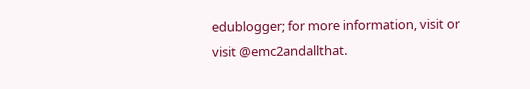edublogger; for more information, visit or visit @emc2andallthat.